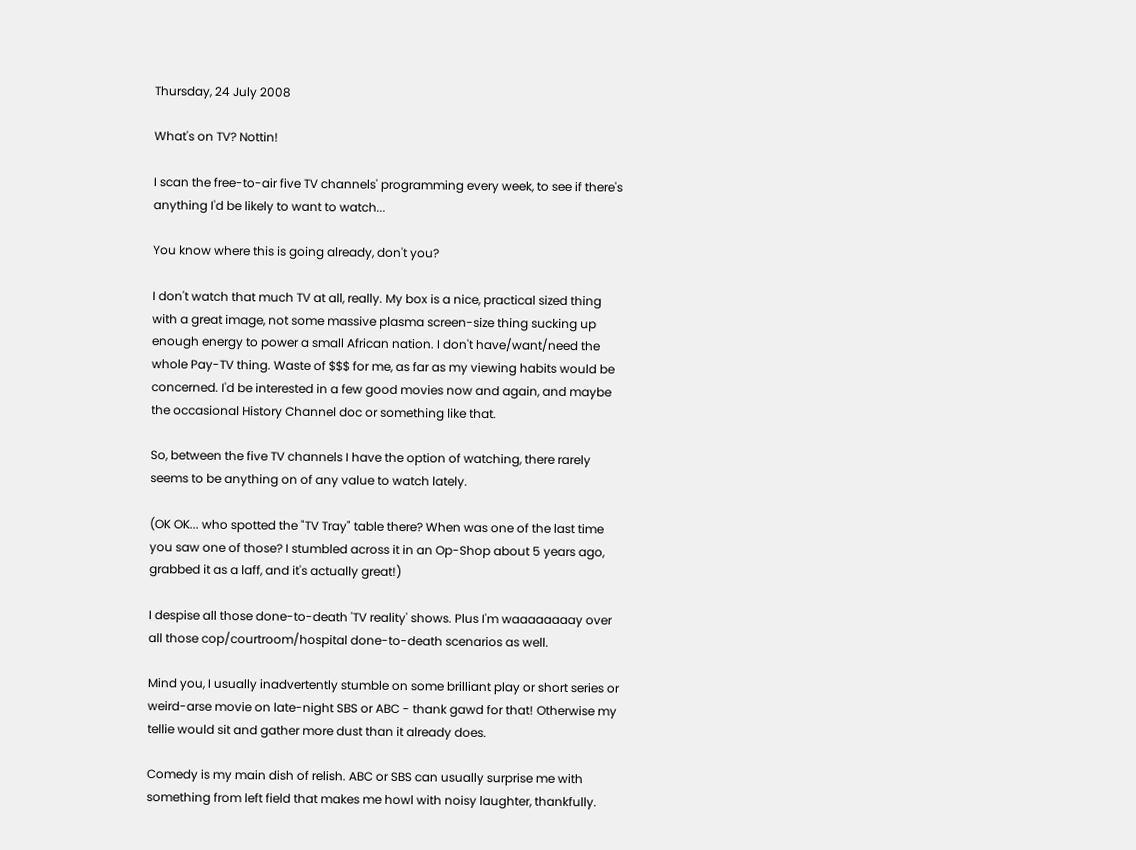Thursday, 24 July 2008

What's on TV? Nottin!

I scan the free-to-air five TV channels' programming every week, to see if there's anything I'd be likely to want to watch...

You know where this is going already, don't you?

I don't watch that much TV at all, really. My box is a nice, practical sized thing with a great image, not some massive plasma screen-size thing sucking up enough energy to power a small African nation. I don't have/want/need the whole Pay-TV thing. Waste of $$$ for me, as far as my viewing habits would be concerned. I'd be interested in a few good movies now and again, and maybe the occasional History Channel doc or something like that.

So, between the five TV channels I have the option of watching, there rarely seems to be anything on of any value to watch lately.

(OK OK... who spotted the "TV Tray" table there? When was one of the last time you saw one of those? I stumbled across it in an Op-Shop about 5 years ago, grabbed it as a laff, and it's actually great!)

I despise all those done-to-death 'TV reality' shows. Plus I'm waaaaaaaay over all those cop/courtroom/hospital done-to-death scenarios as well.

Mind you, I usually inadvertently stumble on some brilliant play or short series or weird-arse movie on late-night SBS or ABC - thank gawd for that! Otherwise my tellie would sit and gather more dust than it already does.

Comedy is my main dish of relish. ABC or SBS can usually surprise me with something from left field that makes me howl with noisy laughter, thankfully.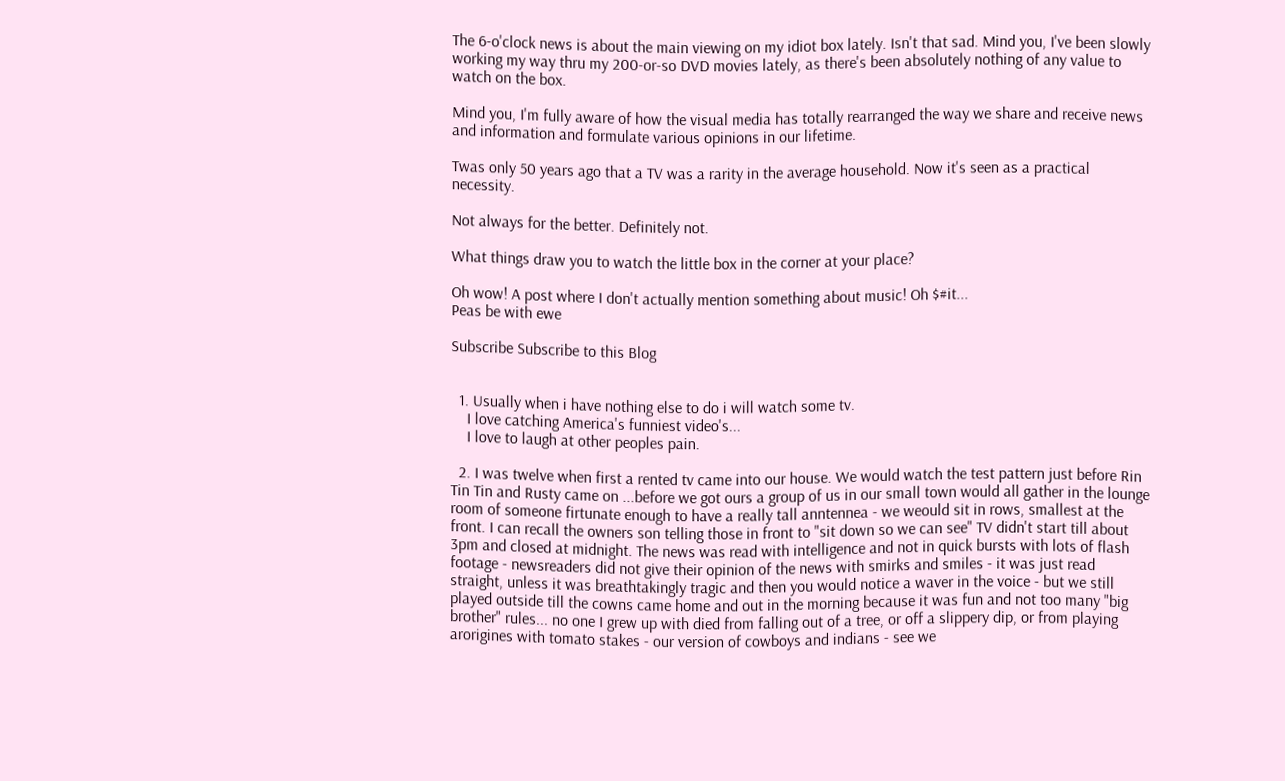The 6-o'clock news is about the main viewing on my idiot box lately. Isn't that sad. Mind you, I've been slowly working my way thru my 200-or-so DVD movies lately, as there's been absolutely nothing of any value to watch on the box.

Mind you, I'm fully aware of how the visual media has totally rearranged the way we share and receive news and information and formulate various opinions in our lifetime.

Twas only 50 years ago that a TV was a rarity in the average household. Now it's seen as a practical necessity.

Not always for the better. Definitely not.

What things draw you to watch the little box in the corner at your place?

Oh wow! A post where I don't actually mention something about music! Oh $#it...
Peas be with ewe

Subscribe Subscribe to this Blog


  1. Usually when i have nothing else to do i will watch some tv.
    I love catching America's funniest video's...
    I love to laugh at other peoples pain.

  2. I was twelve when first a rented tv came into our house. We would watch the test pattern just before Rin Tin Tin and Rusty came on ...before we got ours a group of us in our small town would all gather in the lounge room of someone firtunate enough to have a really tall anntennea - we weould sit in rows, smallest at the front. I can recall the owners son telling those in front to "sit down so we can see" TV didn't start till about 3pm and closed at midnight. The news was read with intelligence and not in quick bursts with lots of flash footage - newsreaders did not give their opinion of the news with smirks and smiles - it was just read straight, unless it was breathtakingly tragic and then you would notice a waver in the voice - but we still played outside till the cowns came home and out in the morning because it was fun and not too many "big brother" rules... no one I grew up with died from falling out of a tree, or off a slippery dip, or from playing arorigines with tomato stakes - our version of cowboys and indians - see we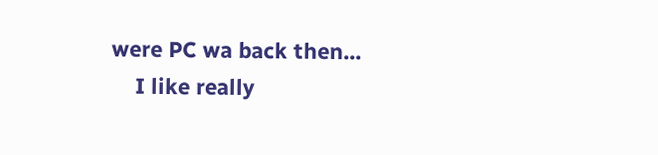were PC wa back then...
    I like really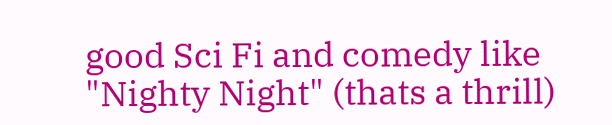good Sci Fi and comedy like "Nighty Night" (thats a thrill)